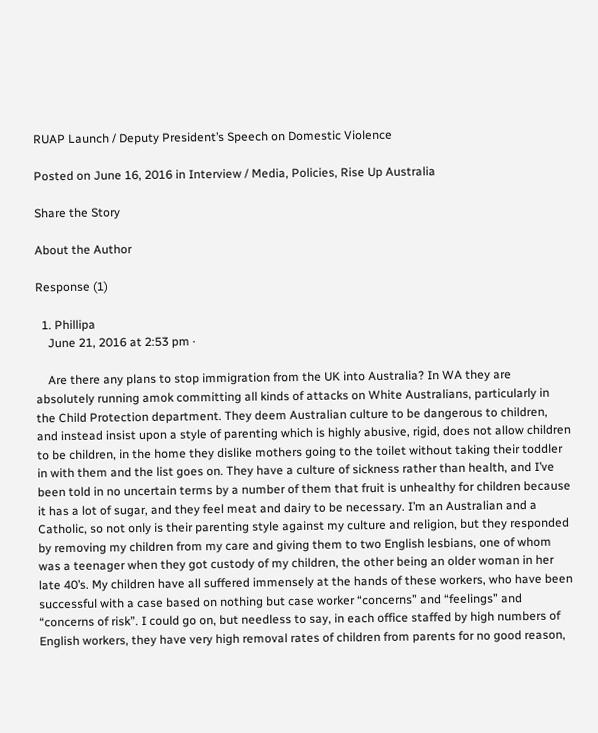RUAP Launch / Deputy President’s Speech on Domestic Violence

Posted on June 16, 2016 in Interview / Media, Policies, Rise Up Australia

Share the Story

About the Author

Response (1)

  1. Phillipa
    June 21, 2016 at 2:53 pm ·

    Are there any plans to stop immigration from the UK into Australia? In WA they are absolutely running amok committing all kinds of attacks on White Australians, particularly in the Child Protection department. They deem Australian culture to be dangerous to children, and instead insist upon a style of parenting which is highly abusive, rigid, does not allow children to be children, in the home they dislike mothers going to the toilet without taking their toddler in with them and the list goes on. They have a culture of sickness rather than health, and I’ve been told in no uncertain terms by a number of them that fruit is unhealthy for children because it has a lot of sugar, and they feel meat and dairy to be necessary. I’m an Australian and a Catholic, so not only is their parenting style against my culture and religion, but they responded by removing my children from my care and giving them to two English lesbians, one of whom was a teenager when they got custody of my children, the other being an older woman in her late 40’s. My children have all suffered immensely at the hands of these workers, who have been successful with a case based on nothing but case worker “concerns” and “feelings” and “concerns of risk”. I could go on, but needless to say, in each office staffed by high numbers of English workers, they have very high removal rates of children from parents for no good reason,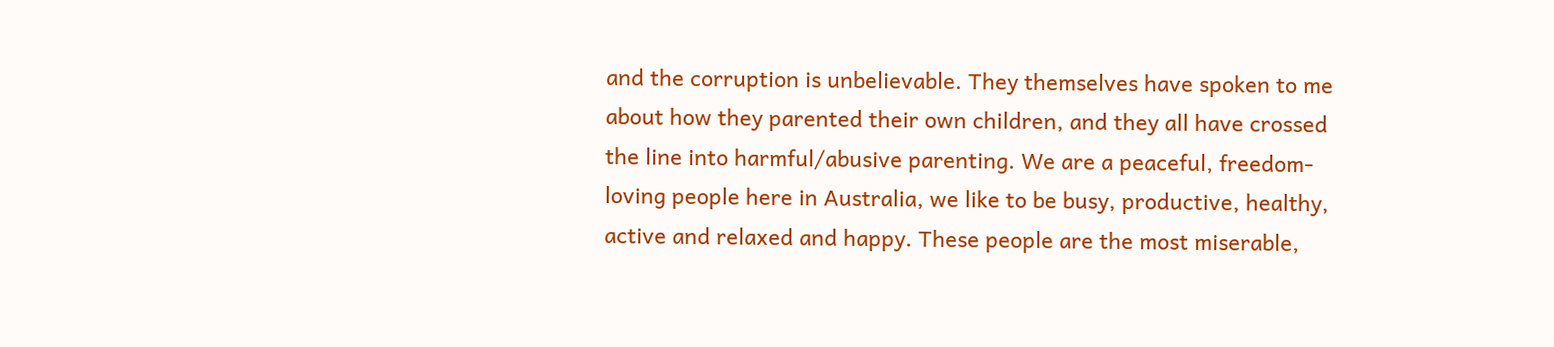and the corruption is unbelievable. They themselves have spoken to me about how they parented their own children, and they all have crossed the line into harmful/abusive parenting. We are a peaceful, freedom-loving people here in Australia, we like to be busy, productive, healthy, active and relaxed and happy. These people are the most miserable,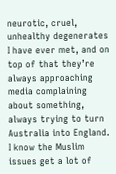neurotic, cruel, unhealthy degenerates I have ever met, and on top of that they’re always approaching media complaining about something, always trying to turn Australia into England. I know the Muslim issues get a lot of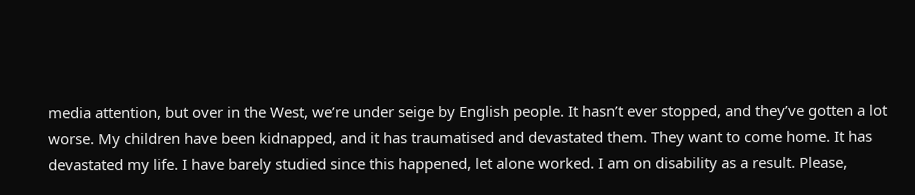media attention, but over in the West, we’re under seige by English people. It hasn’t ever stopped, and they’ve gotten a lot worse. My children have been kidnapped, and it has traumatised and devastated them. They want to come home. It has devastated my life. I have barely studied since this happened, let alone worked. I am on disability as a result. Please,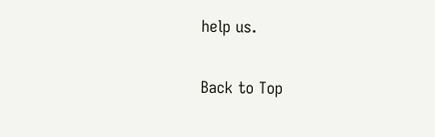help us.

Back to Top